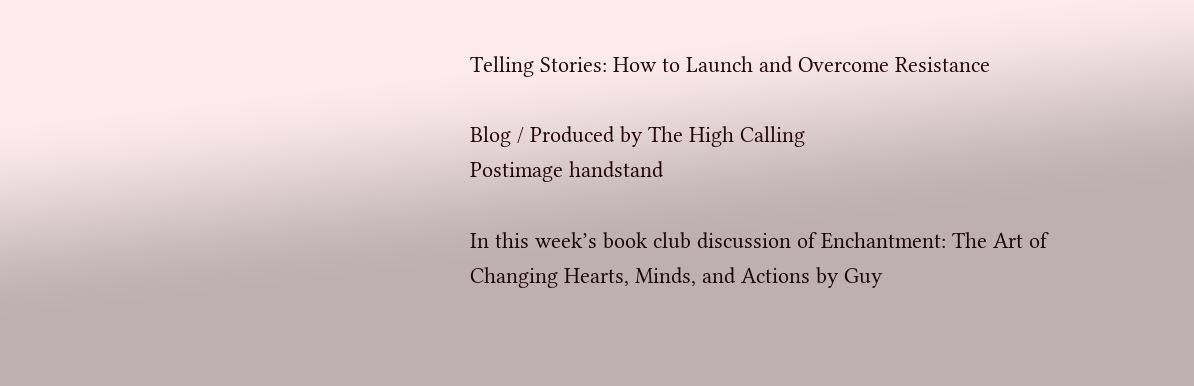Telling Stories: How to Launch and Overcome Resistance

Blog / Produced by The High Calling
Postimage handstand

In this week’s book club discussion of Enchantment: The Art of Changing Hearts, Minds, and Actions by Guy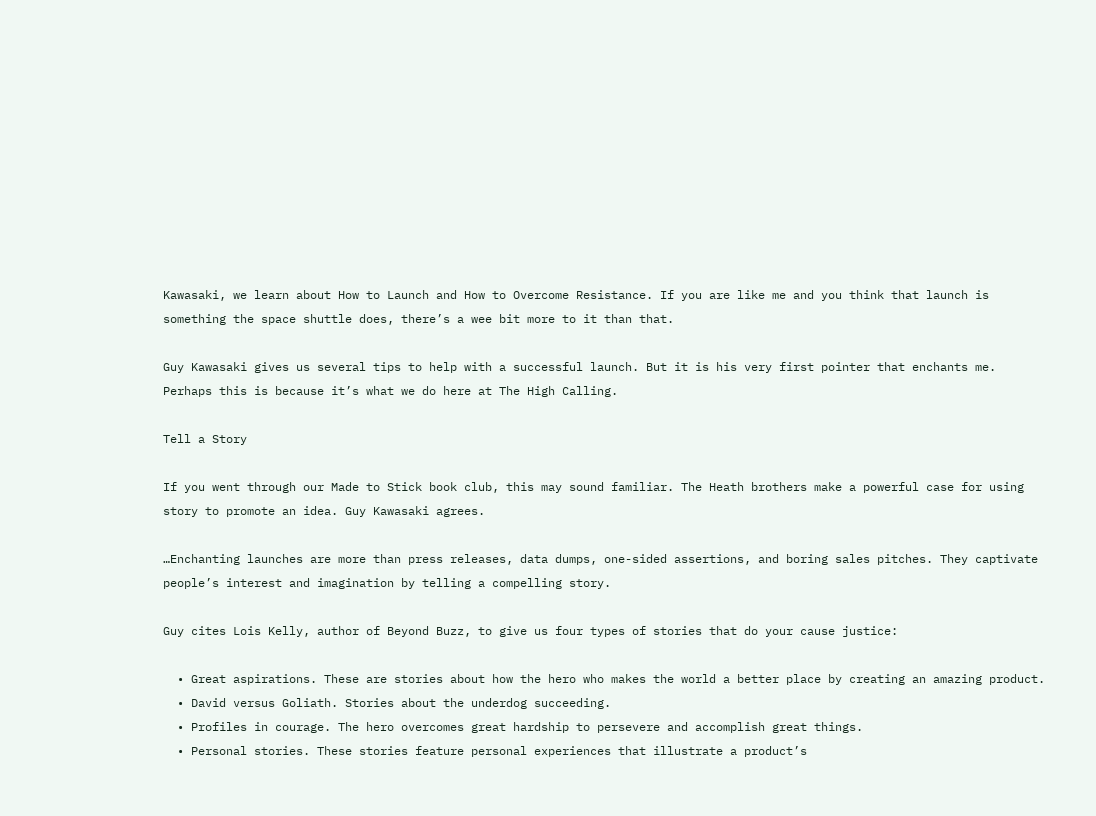Kawasaki, we learn about How to Launch and How to Overcome Resistance. If you are like me and you think that launch is something the space shuttle does, there’s a wee bit more to it than that.

Guy Kawasaki gives us several tips to help with a successful launch. But it is his very first pointer that enchants me. Perhaps this is because it’s what we do here at The High Calling.

Tell a Story

If you went through our Made to Stick book club, this may sound familiar. The Heath brothers make a powerful case for using story to promote an idea. Guy Kawasaki agrees.

…Enchanting launches are more than press releases, data dumps, one-sided assertions, and boring sales pitches. They captivate people’s interest and imagination by telling a compelling story.

Guy cites Lois Kelly, author of Beyond Buzz, to give us four types of stories that do your cause justice:

  • Great aspirations. These are stories about how the hero who makes the world a better place by creating an amazing product.
  • David versus Goliath. Stories about the underdog succeeding.
  • Profiles in courage. The hero overcomes great hardship to persevere and accomplish great things.
  • Personal stories. These stories feature personal experiences that illustrate a product’s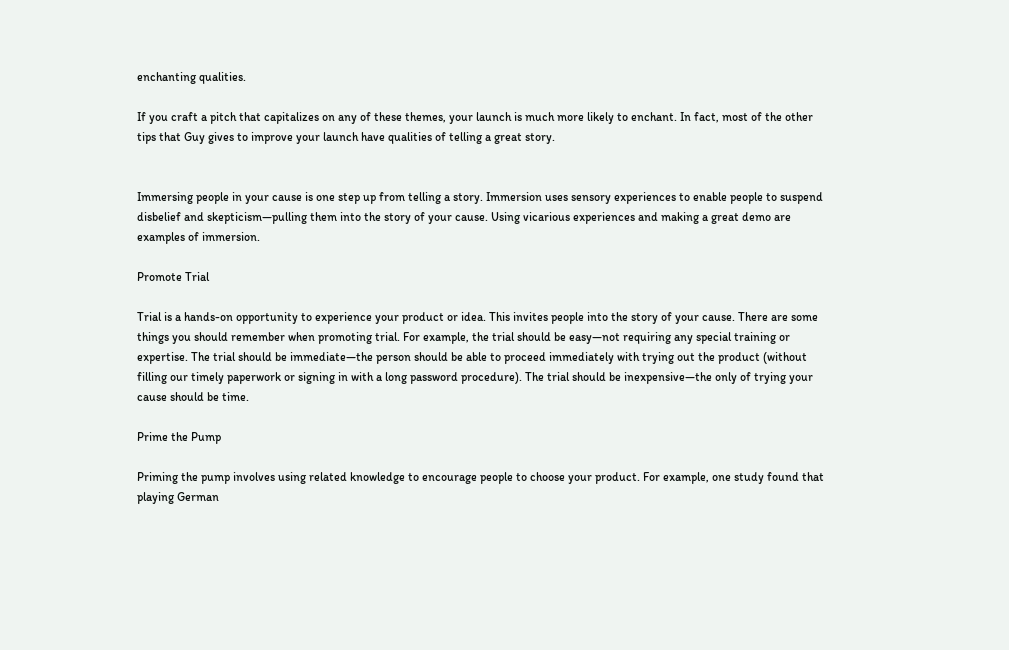enchanting qualities.

If you craft a pitch that capitalizes on any of these themes, your launch is much more likely to enchant. In fact, most of the other tips that Guy gives to improve your launch have qualities of telling a great story.


Immersing people in your cause is one step up from telling a story. Immersion uses sensory experiences to enable people to suspend disbelief and skepticism—pulling them into the story of your cause. Using vicarious experiences and making a great demo are examples of immersion.

Promote Trial

Trial is a hands-on opportunity to experience your product or idea. This invites people into the story of your cause. There are some things you should remember when promoting trial. For example, the trial should be easy—not requiring any special training or expertise. The trial should be immediate—the person should be able to proceed immediately with trying out the product (without filling our timely paperwork or signing in with a long password procedure). The trial should be inexpensive—the only of trying your cause should be time.

Prime the Pump

Priming the pump involves using related knowledge to encourage people to choose your product. For example, one study found that playing German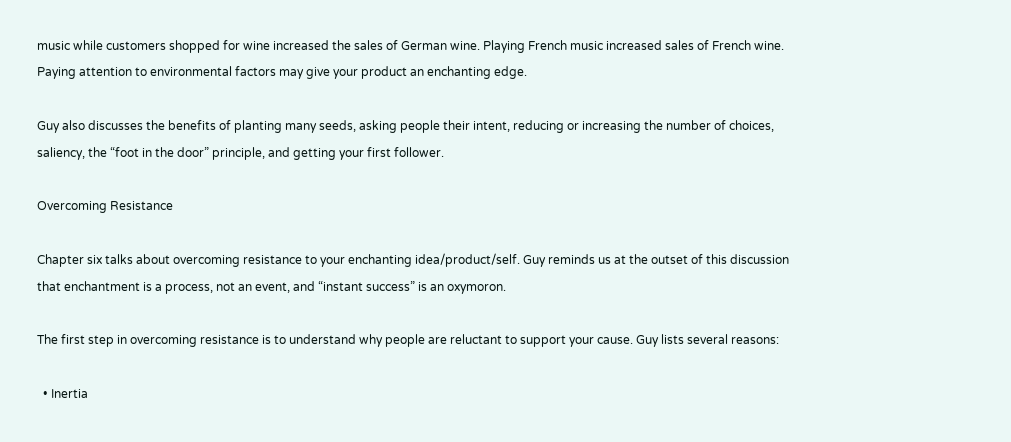music while customers shopped for wine increased the sales of German wine. Playing French music increased sales of French wine. Paying attention to environmental factors may give your product an enchanting edge.

Guy also discusses the benefits of planting many seeds, asking people their intent, reducing or increasing the number of choices, saliency, the “foot in the door” principle, and getting your first follower.

Overcoming Resistance

Chapter six talks about overcoming resistance to your enchanting idea/product/self. Guy reminds us at the outset of this discussion that enchantment is a process, not an event, and “instant success” is an oxymoron.

The first step in overcoming resistance is to understand why people are reluctant to support your cause. Guy lists several reasons:

  • Inertia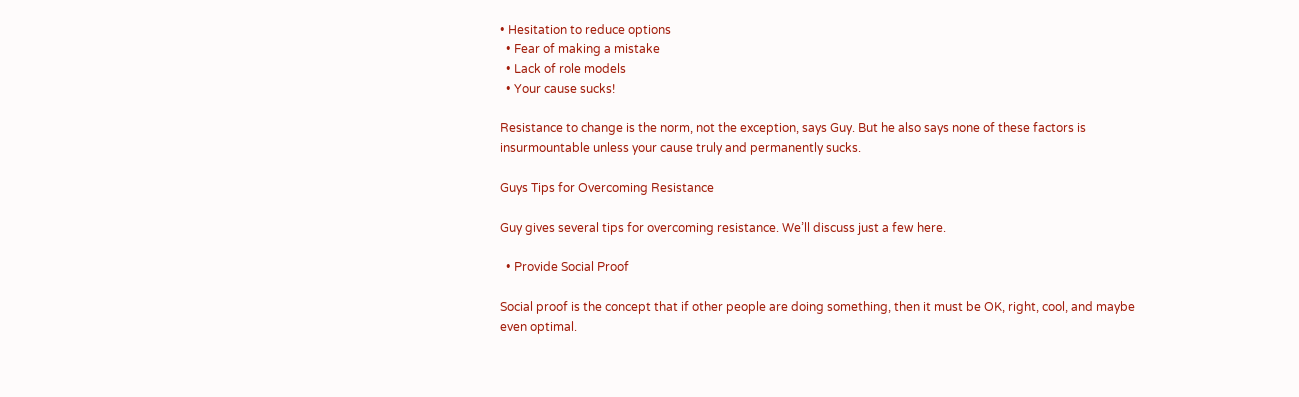• Hesitation to reduce options
  • Fear of making a mistake
  • Lack of role models
  • Your cause sucks!

Resistance to change is the norm, not the exception, says Guy. But he also says none of these factors is insurmountable unless your cause truly and permanently sucks.

Guys Tips for Overcoming Resistance

Guy gives several tips for overcoming resistance. We’ll discuss just a few here.

  • Provide Social Proof

Social proof is the concept that if other people are doing something, then it must be OK, right, cool, and maybe even optimal.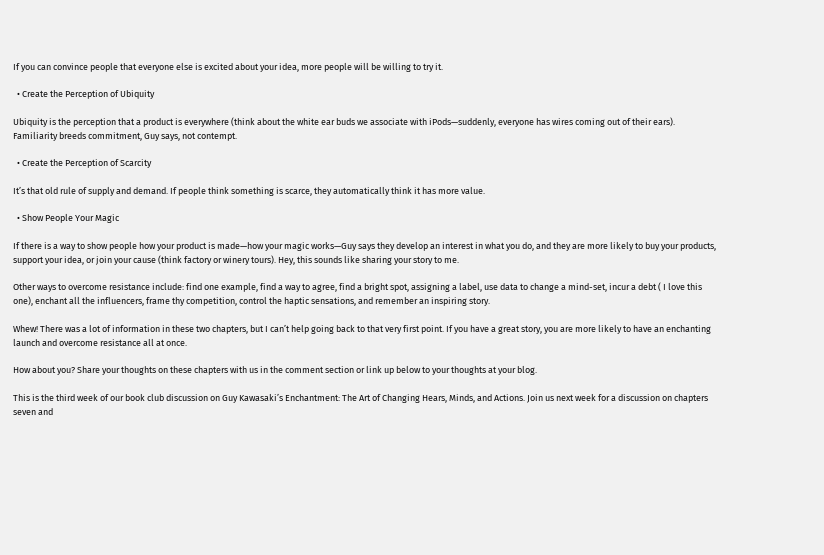If you can convince people that everyone else is excited about your idea, more people will be willing to try it.

  • Create the Perception of Ubiquity

Ubiquity is the perception that a product is everywhere (think about the white ear buds we associate with iPods—suddenly, everyone has wires coming out of their ears). Familiarity breeds commitment, Guy says, not contempt.

  • Create the Perception of Scarcity

It’s that old rule of supply and demand. If people think something is scarce, they automatically think it has more value.

  • Show People Your Magic

If there is a way to show people how your product is made—how your magic works—Guy says they develop an interest in what you do, and they are more likely to buy your products, support your idea, or join your cause (think factory or winery tours). Hey, this sounds like sharing your story to me.

Other ways to overcome resistance include: find one example, find a way to agree, find a bright spot, assigning a label, use data to change a mind-set, incur a debt ( I love this one), enchant all the influencers, frame thy competition, control the haptic sensations, and remember an inspiring story.

Whew! There was a lot of information in these two chapters, but I can’t help going back to that very first point. If you have a great story, you are more likely to have an enchanting launch and overcome resistance all at once.

How about you? Share your thoughts on these chapters with us in the comment section or link up below to your thoughts at your blog.

This is the third week of our book club discussion on Guy Kawasaki’s Enchantment: The Art of Changing Hears, Minds, and Actions. Join us next week for a discussion on chapters seven and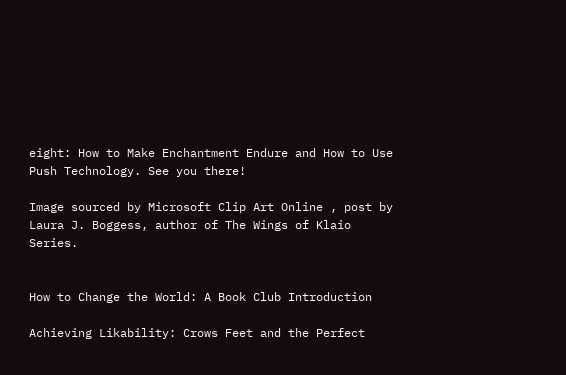eight: How to Make Enchantment Endure and How to Use Push Technology. See you there!

Image sourced by Microsoft Clip Art Online , post by Laura J. Boggess, author of The Wings of Klaio Series.


How to Change the World: A Book Club Introduction

Achieving Likability: Crows Feet and the Perfect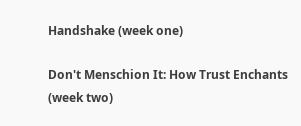Handshake (week one)

Don't Menschion It: How Trust Enchants (week two)